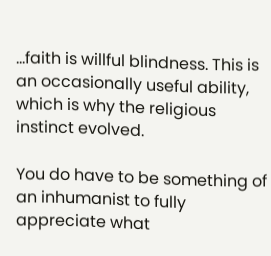...faith is willful blindness. This is an occasionally useful ability, which is why the religious instinct evolved.

You do have to be something of an inhumanist to fully appreciate what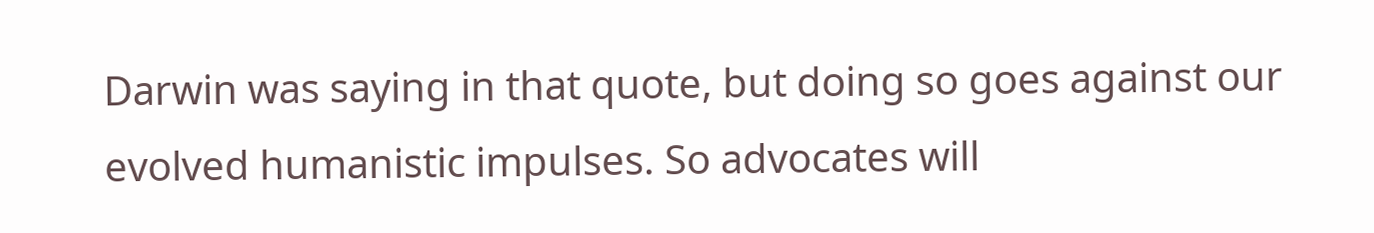Darwin was saying in that quote, but doing so goes against our evolved humanistic impulses. So advocates will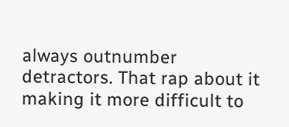always outnumber detractors. That rap about it making it more difficult to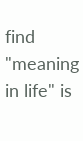find "meaning in life" is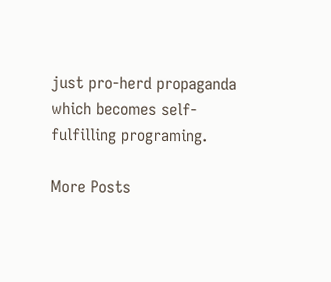just pro-herd propaganda which becomes self-fulfilling programing.

More Posts